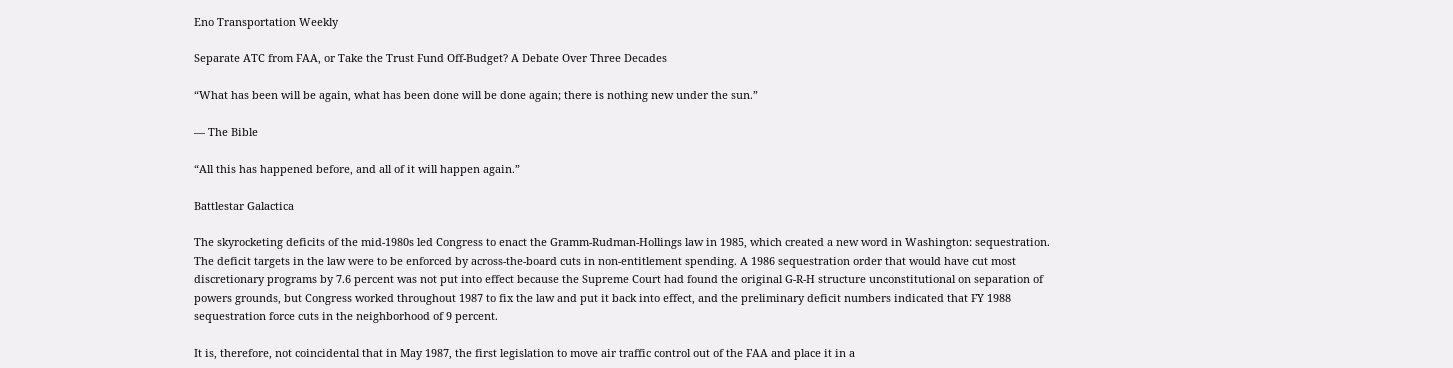Eno Transportation Weekly

Separate ATC from FAA, or Take the Trust Fund Off-Budget? A Debate Over Three Decades

“What has been will be again, what has been done will be done again; there is nothing new under the sun.”

— The Bible

“All this has happened before, and all of it will happen again.”

Battlestar Galactica

The skyrocketing deficits of the mid-1980s led Congress to enact the Gramm-Rudman-Hollings law in 1985, which created a new word in Washington: sequestration. The deficit targets in the law were to be enforced by across-the-board cuts in non-entitlement spending. A 1986 sequestration order that would have cut most discretionary programs by 7.6 percent was not put into effect because the Supreme Court had found the original G-R-H structure unconstitutional on separation of powers grounds, but Congress worked throughout 1987 to fix the law and put it back into effect, and the preliminary deficit numbers indicated that FY 1988 sequestration force cuts in the neighborhood of 9 percent.

It is, therefore, not coincidental that in May 1987, the first legislation to move air traffic control out of the FAA and place it in a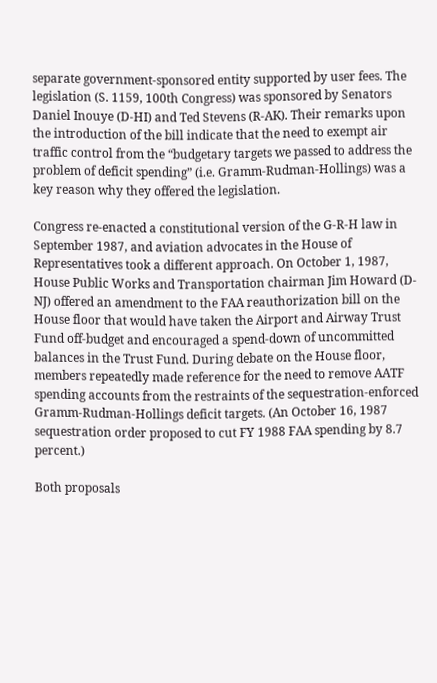separate government-sponsored entity supported by user fees. The legislation (S. 1159, 100th Congress) was sponsored by Senators Daniel Inouye (D-HI) and Ted Stevens (R-AK). Their remarks upon the introduction of the bill indicate that the need to exempt air traffic control from the “budgetary targets we passed to address the problem of deficit spending” (i.e. Gramm-Rudman-Hollings) was a key reason why they offered the legislation.

Congress re-enacted a constitutional version of the G-R-H law in September 1987, and aviation advocates in the House of Representatives took a different approach. On October 1, 1987, House Public Works and Transportation chairman Jim Howard (D-NJ) offered an amendment to the FAA reauthorization bill on the House floor that would have taken the Airport and Airway Trust Fund off-budget and encouraged a spend-down of uncommitted balances in the Trust Fund. During debate on the House floor, members repeatedly made reference for the need to remove AATF spending accounts from the restraints of the sequestration-enforced Gramm-Rudman-Hollings deficit targets. (An October 16, 1987 sequestration order proposed to cut FY 1988 FAA spending by 8.7 percent.)

Both proposals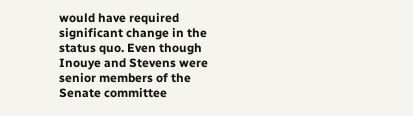would have required significant change in the status quo. Even though Inouye and Stevens were senior members of the Senate committee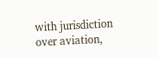with jurisdiction over aviation,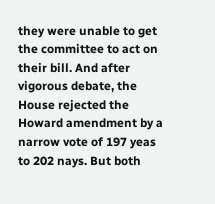they were unable to get the committee to act on their bill. And after vigorous debate, the House rejected the Howard amendment by a narrow vote of 197 yeas to 202 nays. But both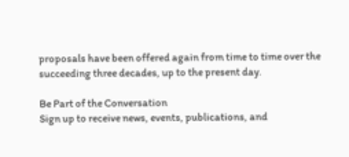proposals have been offered again from time to time over the succeeding three decades, up to the present day.

Be Part of the Conversation
Sign up to receive news, events, publications, and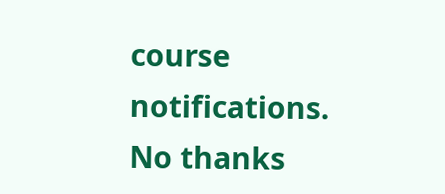course notifications.
No thanks